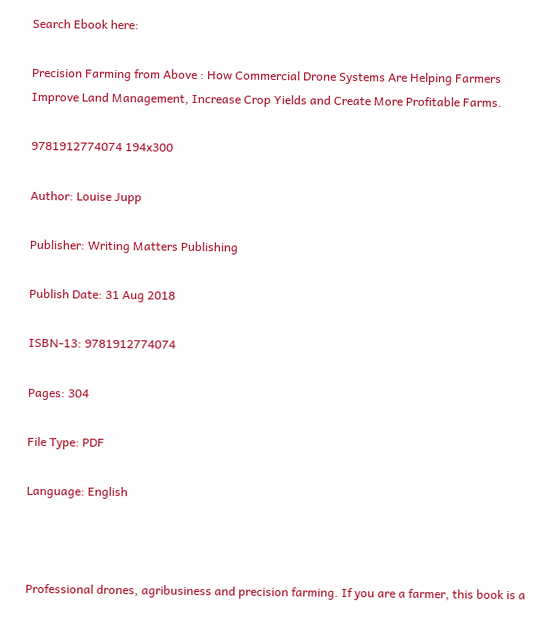Search Ebook here:

Precision Farming from Above : How Commercial Drone Systems Are Helping Farmers Improve Land Management, Increase Crop Yields and Create More Profitable Farms.

9781912774074 194x300

Author: Louise Jupp

Publisher: Writing Matters Publishing

Publish Date: 31 Aug 2018

ISBN-13: 9781912774074

Pages: 304

File Type: PDF

Language: English



Professional drones, agribusiness and precision farming. If you are a farmer, this book is a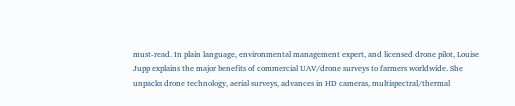must-read. In plain language, environmental management expert, and licensed drone pilot, Louise Jupp explains the major benefits of commercial UAV/drone surveys to farmers worldwide. She unpacks drone technology, aerial surveys, advances in HD cameras, multispectral/thermal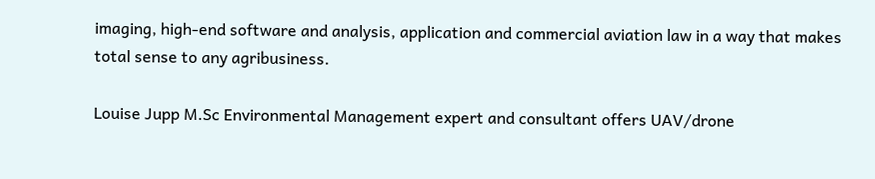imaging, high-end software and analysis, application and commercial aviation law in a way that makes total sense to any agribusiness.

Louise Jupp M.Sc Environmental Management expert and consultant offers UAV/drone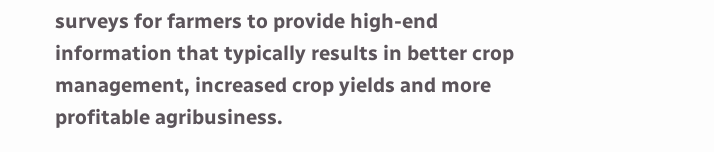surveys for farmers to provide high-end information that typically results in better crop management, increased crop yields and more profitable agribusiness.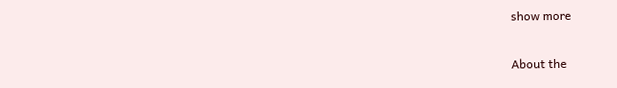show more

About the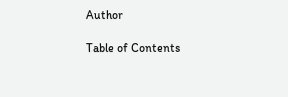Author

Table of Contents